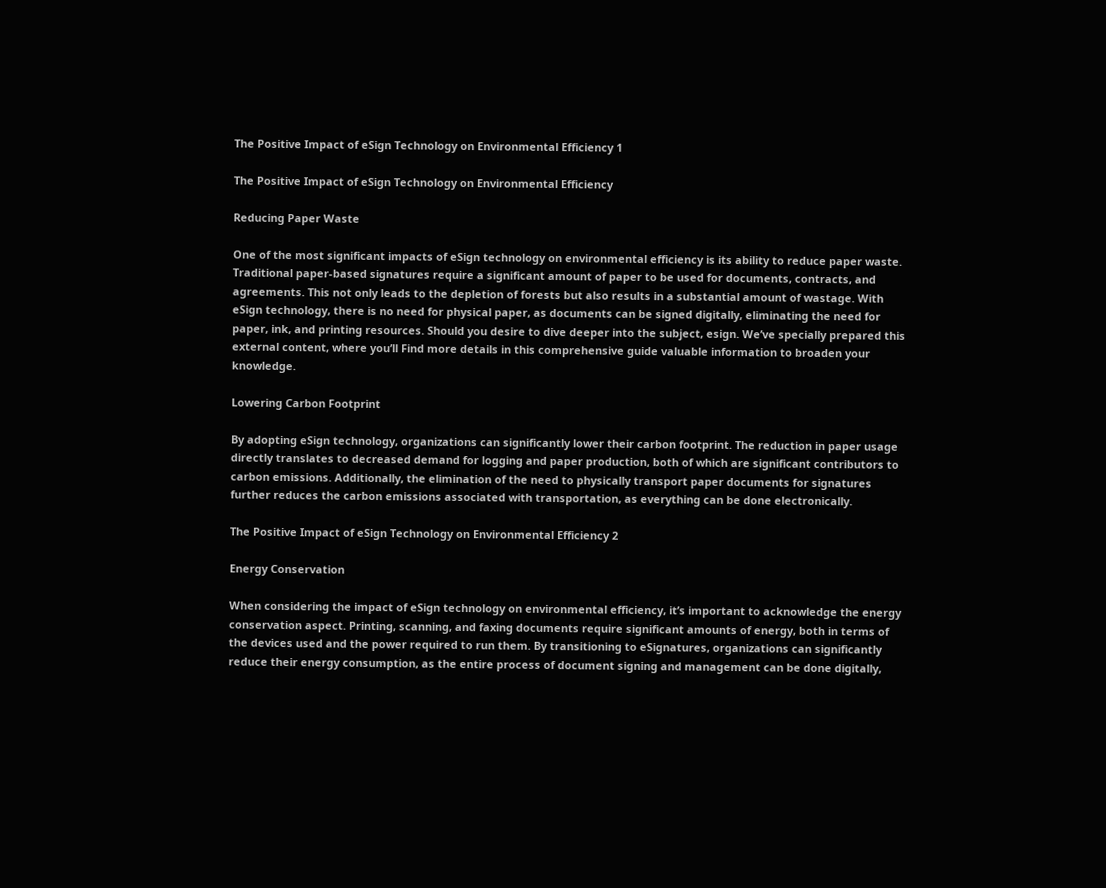The Positive Impact of eSign Technology on Environmental Efficiency 1

The Positive Impact of eSign Technology on Environmental Efficiency

Reducing Paper Waste

One of the most significant impacts of eSign technology on environmental efficiency is its ability to reduce paper waste. Traditional paper-based signatures require a significant amount of paper to be used for documents, contracts, and agreements. This not only leads to the depletion of forests but also results in a substantial amount of wastage. With eSign technology, there is no need for physical paper, as documents can be signed digitally, eliminating the need for paper, ink, and printing resources. Should you desire to dive deeper into the subject, esign. We’ve specially prepared this external content, where you’ll Find more details in this comprehensive guide valuable information to broaden your knowledge.

Lowering Carbon Footprint

By adopting eSign technology, organizations can significantly lower their carbon footprint. The reduction in paper usage directly translates to decreased demand for logging and paper production, both of which are significant contributors to carbon emissions. Additionally, the elimination of the need to physically transport paper documents for signatures further reduces the carbon emissions associated with transportation, as everything can be done electronically.

The Positive Impact of eSign Technology on Environmental Efficiency 2

Energy Conservation

When considering the impact of eSign technology on environmental efficiency, it’s important to acknowledge the energy conservation aspect. Printing, scanning, and faxing documents require significant amounts of energy, both in terms of the devices used and the power required to run them. By transitioning to eSignatures, organizations can significantly reduce their energy consumption, as the entire process of document signing and management can be done digitally,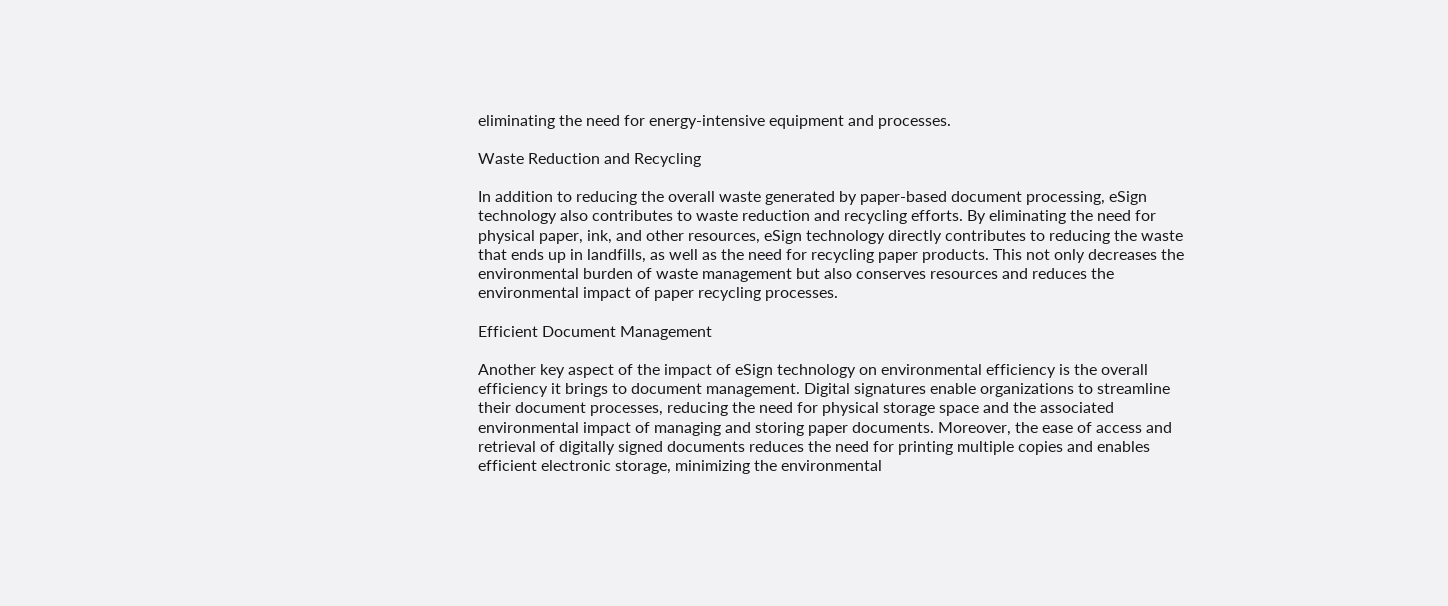eliminating the need for energy-intensive equipment and processes.

Waste Reduction and Recycling

In addition to reducing the overall waste generated by paper-based document processing, eSign technology also contributes to waste reduction and recycling efforts. By eliminating the need for physical paper, ink, and other resources, eSign technology directly contributes to reducing the waste that ends up in landfills, as well as the need for recycling paper products. This not only decreases the environmental burden of waste management but also conserves resources and reduces the environmental impact of paper recycling processes.

Efficient Document Management

Another key aspect of the impact of eSign technology on environmental efficiency is the overall efficiency it brings to document management. Digital signatures enable organizations to streamline their document processes, reducing the need for physical storage space and the associated environmental impact of managing and storing paper documents. Moreover, the ease of access and retrieval of digitally signed documents reduces the need for printing multiple copies and enables efficient electronic storage, minimizing the environmental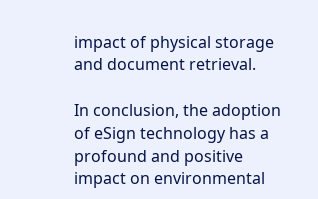impact of physical storage and document retrieval.

In conclusion, the adoption of eSign technology has a profound and positive impact on environmental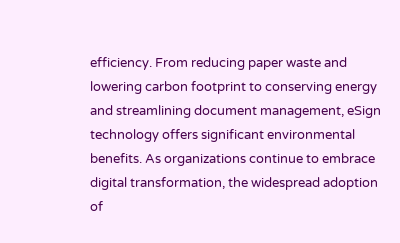efficiency. From reducing paper waste and lowering carbon footprint to conserving energy and streamlining document management, eSign technology offers significant environmental benefits. As organizations continue to embrace digital transformation, the widespread adoption of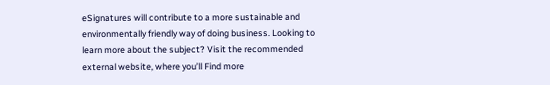eSignatures will contribute to a more sustainable and environmentally friendly way of doing business. Looking to learn more about the subject? Visit the recommended external website, where you’ll Find more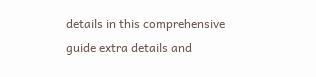details in this comprehensive guide extra details and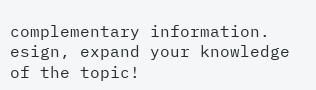complementary information. esign, expand your knowledge of the topic!